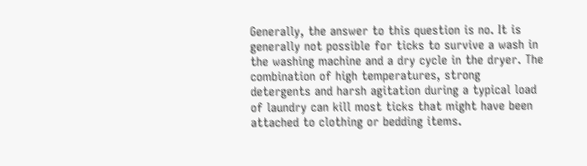Generally, the answer to this question is no. It is generally not possible for ticks to survive a wash in the washing machine and a dry cycle in the dryer. The combination of high temperatures, strong detergents and harsh agitation during a typical load of laundry can kill most ticks that might have been attached to clothing or bedding items.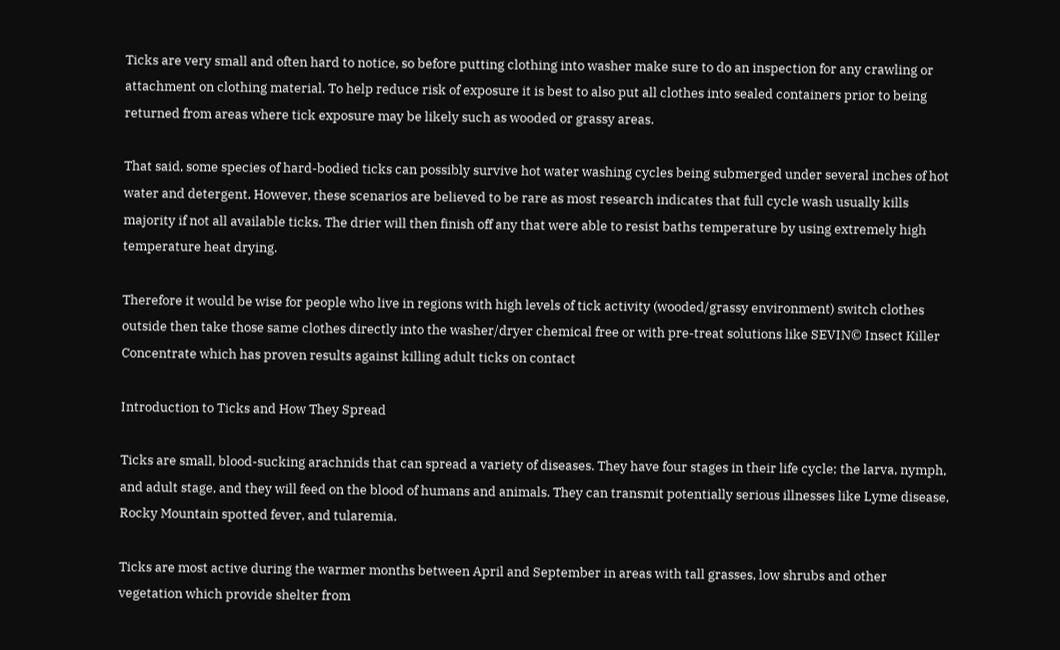Ticks are very small and often hard to notice, so before putting clothing into washer make sure to do an inspection for any crawling or attachment on clothing material. To help reduce risk of exposure it is best to also put all clothes into sealed containers prior to being returned from areas where tick exposure may be likely such as wooded or grassy areas.

That said, some species of hard-bodied ticks can possibly survive hot water washing cycles being submerged under several inches of hot water and detergent. However, these scenarios are believed to be rare as most research indicates that full cycle wash usually kills majority if not all available ticks. The drier will then finish off any that were able to resist baths temperature by using extremely high temperature heat drying.

Therefore it would be wise for people who live in regions with high levels of tick activity (wooded/grassy environment) switch clothes outside then take those same clothes directly into the washer/dryer chemical free or with pre-treat solutions like SEVIN© Insect Killer Concentrate which has proven results against killing adult ticks on contact

Introduction to Ticks and How They Spread

Ticks are small, blood-sucking arachnids that can spread a variety of diseases. They have four stages in their life cycle; the larva, nymph, and adult stage, and they will feed on the blood of humans and animals. They can transmit potentially serious illnesses like Lyme disease, Rocky Mountain spotted fever, and tularemia.

Ticks are most active during the warmer months between April and September in areas with tall grasses, low shrubs and other vegetation which provide shelter from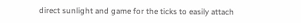direct sunlight and game for the ticks to easily attach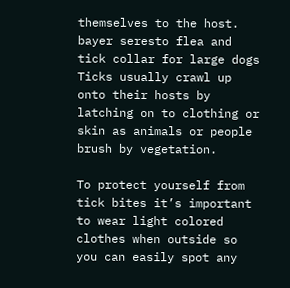themselves to the host. bayer seresto flea and tick collar for large dogs Ticks usually crawl up onto their hosts by latching on to clothing or skin as animals or people brush by vegetation.

To protect yourself from tick bites it’s important to wear light colored clothes when outside so you can easily spot any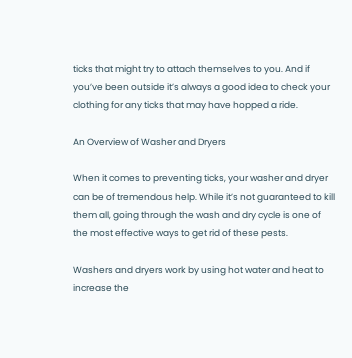ticks that might try to attach themselves to you. And if you’ve been outside it’s always a good idea to check your clothing for any ticks that may have hopped a ride.

An Overview of Washer and Dryers

When it comes to preventing ticks, your washer and dryer can be of tremendous help. While it’s not guaranteed to kill them all, going through the wash and dry cycle is one of the most effective ways to get rid of these pests.

Washers and dryers work by using hot water and heat to increase the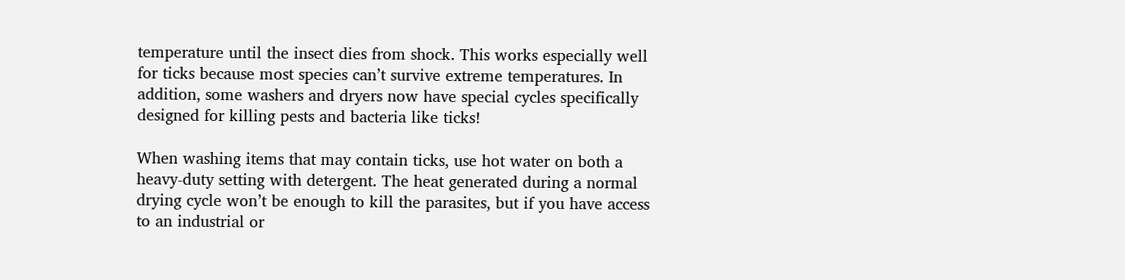temperature until the insect dies from shock. This works especially well for ticks because most species can’t survive extreme temperatures. In addition, some washers and dryers now have special cycles specifically designed for killing pests and bacteria like ticks!

When washing items that may contain ticks, use hot water on both a heavy-duty setting with detergent. The heat generated during a normal drying cycle won’t be enough to kill the parasites, but if you have access to an industrial or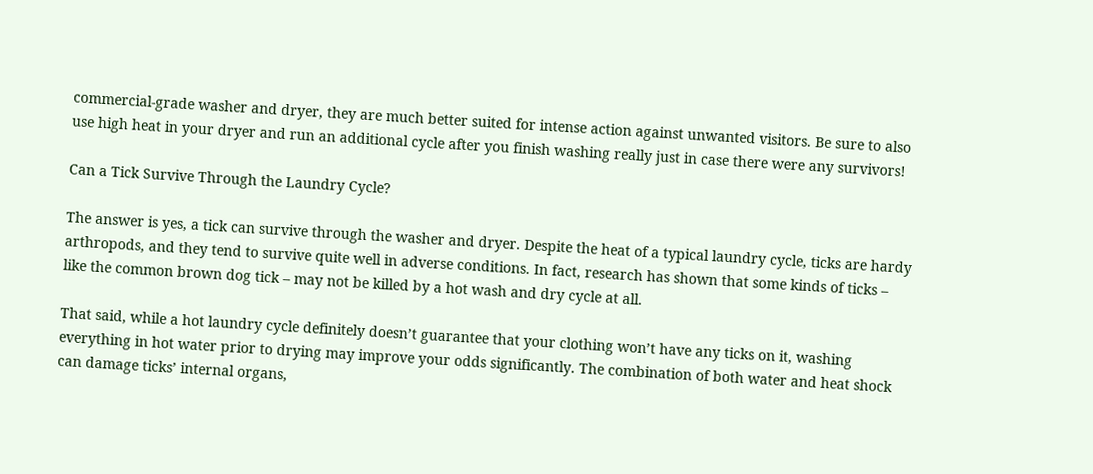commercial-grade washer and dryer, they are much better suited for intense action against unwanted visitors. Be sure to also use high heat in your dryer and run an additional cycle after you finish washing really just in case there were any survivors!

Can a Tick Survive Through the Laundry Cycle?

The answer is yes, a tick can survive through the washer and dryer. Despite the heat of a typical laundry cycle, ticks are hardy arthropods, and they tend to survive quite well in adverse conditions. In fact, research has shown that some kinds of ticks – like the common brown dog tick – may not be killed by a hot wash and dry cycle at all.

That said, while a hot laundry cycle definitely doesn’t guarantee that your clothing won’t have any ticks on it, washing everything in hot water prior to drying may improve your odds significantly. The combination of both water and heat shock can damage ticks’ internal organs,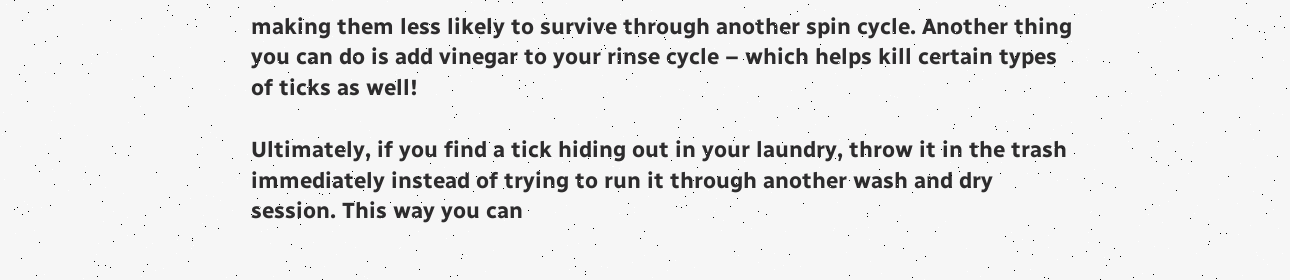making them less likely to survive through another spin cycle. Another thing you can do is add vinegar to your rinse cycle – which helps kill certain types of ticks as well!

Ultimately, if you find a tick hiding out in your laundry, throw it in the trash immediately instead of trying to run it through another wash and dry session. This way you can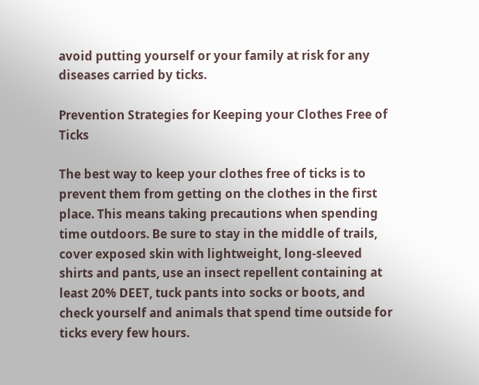avoid putting yourself or your family at risk for any diseases carried by ticks.

Prevention Strategies for Keeping your Clothes Free of Ticks

The best way to keep your clothes free of ticks is to prevent them from getting on the clothes in the first place. This means taking precautions when spending time outdoors. Be sure to stay in the middle of trails, cover exposed skin with lightweight, long-sleeved shirts and pants, use an insect repellent containing at least 20% DEET, tuck pants into socks or boots, and check yourself and animals that spend time outside for ticks every few hours.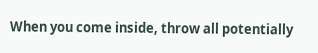When you come inside, throw all potentially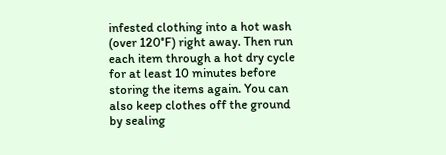infested clothing into a hot wash (over 120°F) right away. Then run each item through a hot dry cycle for at least 10 minutes before storing the items again. You can also keep clothes off the ground by sealing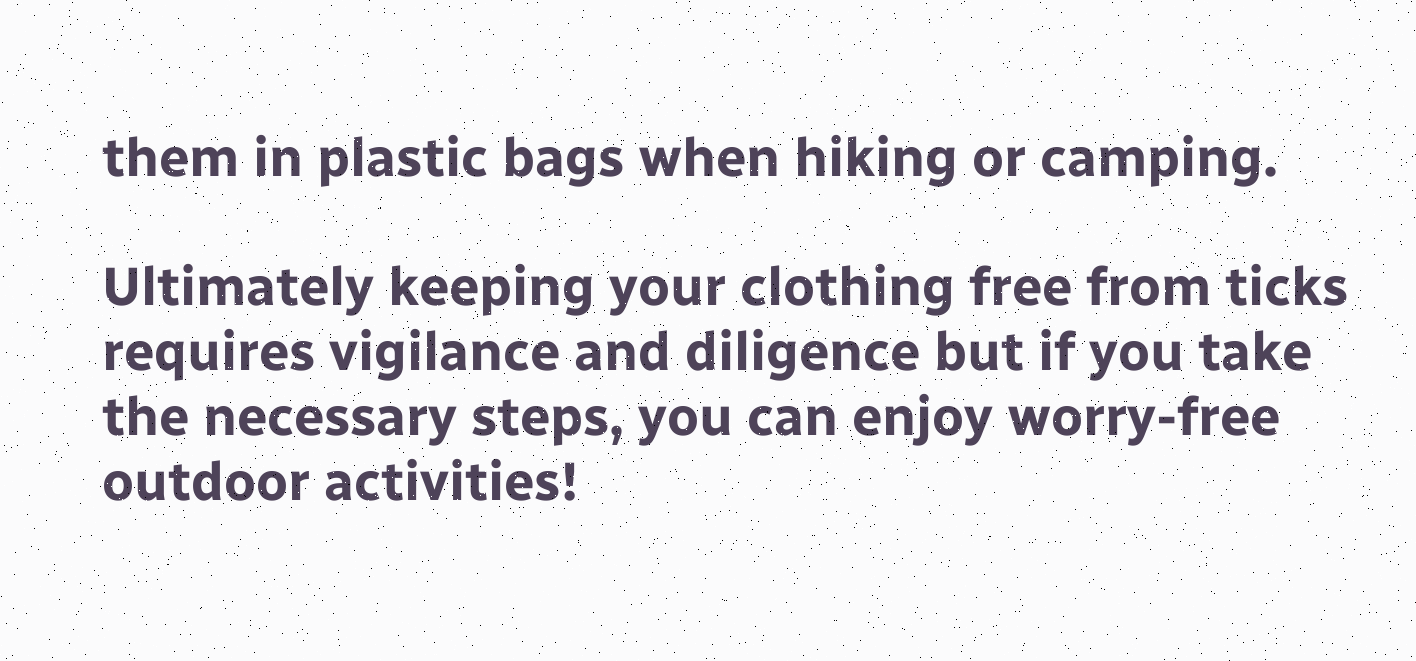them in plastic bags when hiking or camping.

Ultimately keeping your clothing free from ticks requires vigilance and diligence but if you take the necessary steps, you can enjoy worry-free outdoor activities!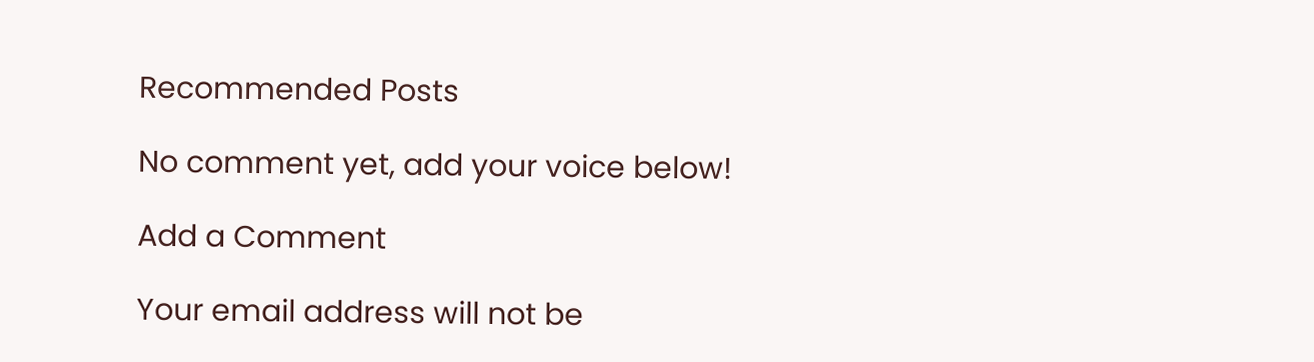Recommended Posts

No comment yet, add your voice below!

Add a Comment

Your email address will not be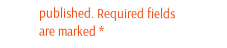published. Required fields are marked *